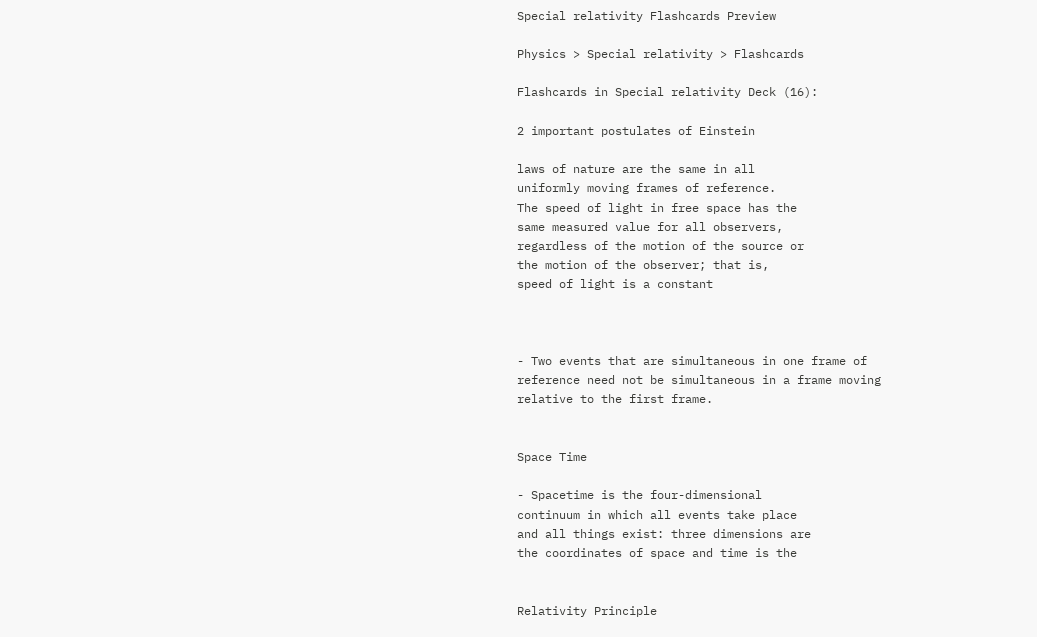Special relativity Flashcards Preview

Physics > Special relativity > Flashcards

Flashcards in Special relativity Deck (16):

2 important postulates of Einstein

laws of nature are the same in all
uniformly moving frames of reference.
The speed of light in free space has the
same measured value for all observers,
regardless of the motion of the source or
the motion of the observer; that is,
speed of light is a constant



- Two events that are simultaneous in one frame of
reference need not be simultaneous in a frame moving
relative to the first frame.


Space Time

- Spacetime is the four-dimensional
continuum in which all events take place
and all things exist: three dimensions are
the coordinates of space and time is the


Relativity Principle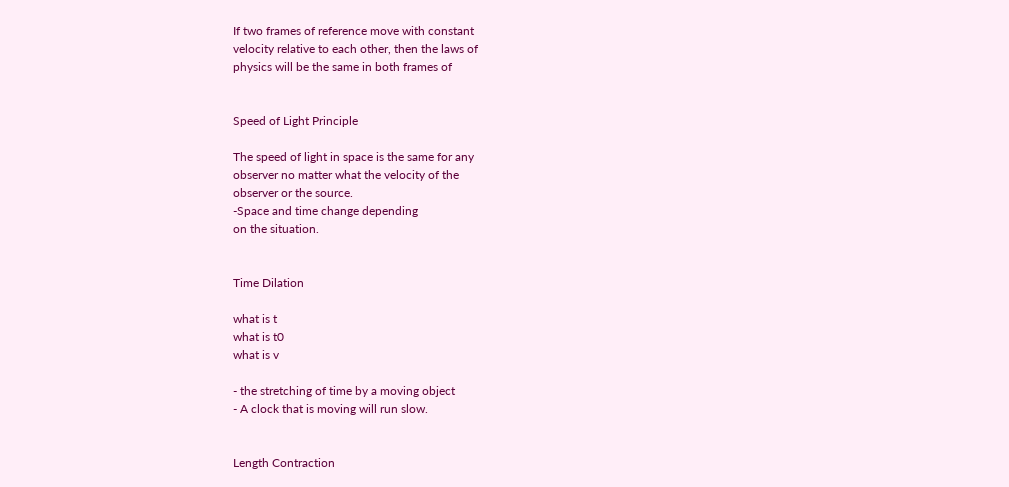If two frames of reference move with constant
velocity relative to each other, then the laws of
physics will be the same in both frames of


Speed of Light Principle

The speed of light in space is the same for any
observer no matter what the velocity of the
observer or the source.
-Space and time change depending
on the situation.


Time Dilation

what is t
what is t0
what is v

- the stretching of time by a moving object
- A clock that is moving will run slow.


Length Contraction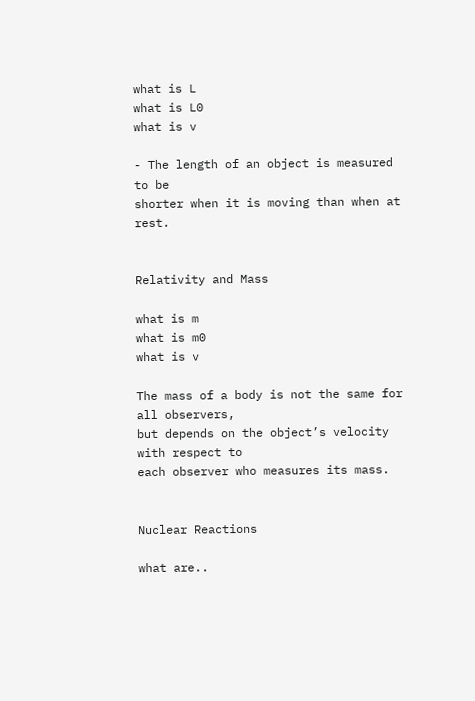what is L
what is L0
what is v

- The length of an object is measured to be
shorter when it is moving than when at rest.


Relativity and Mass

what is m
what is m0
what is v

The mass of a body is not the same for all observers,
but depends on the object’s velocity with respect to
each observer who measures its mass.


Nuclear Reactions

what are..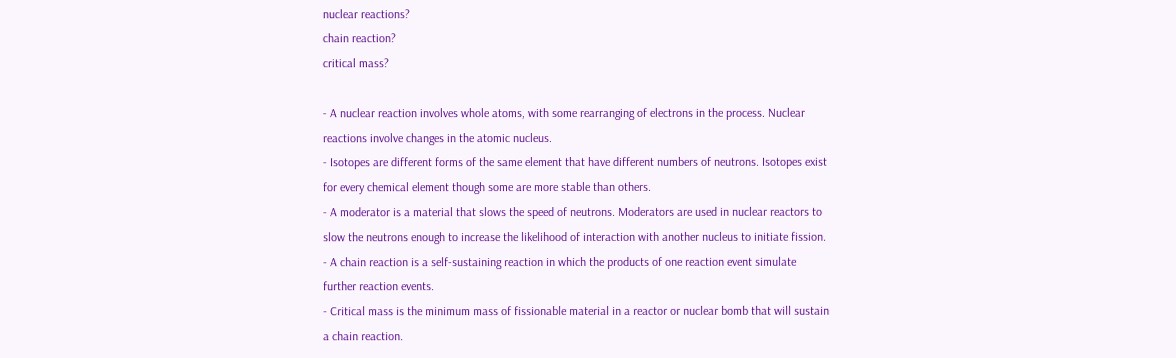nuclear reactions?
chain reaction?
critical mass?

- A nuclear reaction involves whole atoms, with some rearranging of electrons in the process. Nuclear
reactions involve changes in the atomic nucleus.
- Isotopes are different forms of the same element that have different numbers of neutrons. Isotopes exist
for every chemical element though some are more stable than others.
- A moderator is a material that slows the speed of neutrons. Moderators are used in nuclear reactors to
slow the neutrons enough to increase the likelihood of interaction with another nucleus to initiate fission.
- A chain reaction is a self-sustaining reaction in which the products of one reaction event simulate
further reaction events.
- Critical mass is the minimum mass of fissionable material in a reactor or nuclear bomb that will sustain
a chain reaction.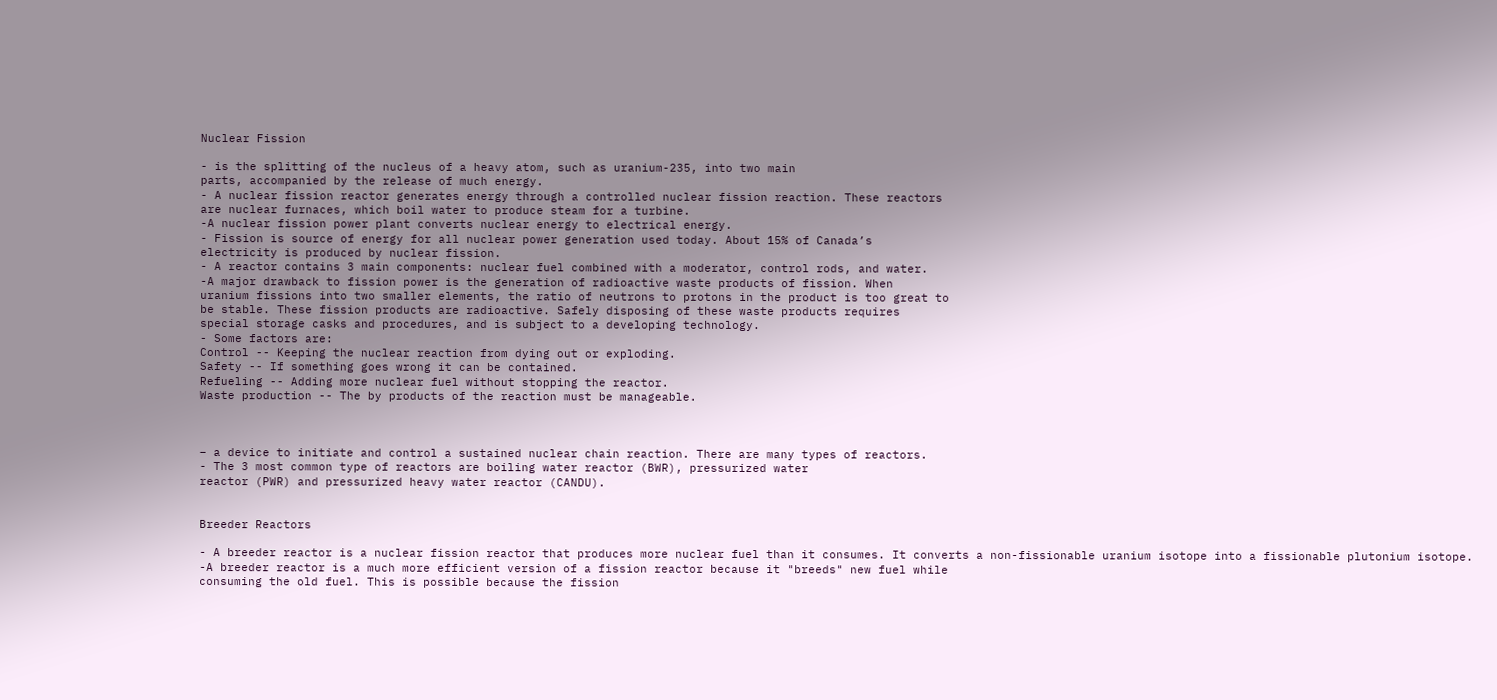Nuclear Fission

- is the splitting of the nucleus of a heavy atom, such as uranium-235, into two main
parts, accompanied by the release of much energy.
- A nuclear fission reactor generates energy through a controlled nuclear fission reaction. These reactors
are nuclear furnaces, which boil water to produce steam for a turbine.
-A nuclear fission power plant converts nuclear energy to electrical energy.
- Fission is source of energy for all nuclear power generation used today. About 15% of Canada’s
electricity is produced by nuclear fission.
- A reactor contains 3 main components: nuclear fuel combined with a moderator, control rods, and water.
-A major drawback to fission power is the generation of radioactive waste products of fission. When
uranium fissions into two smaller elements, the ratio of neutrons to protons in the product is too great to
be stable. These fission products are radioactive. Safely disposing of these waste products requires
special storage casks and procedures, and is subject to a developing technology.
- Some factors are:
Control -- Keeping the nuclear reaction from dying out or exploding.
Safety -- If something goes wrong it can be contained.
Refueling -- Adding more nuclear fuel without stopping the reactor.
Waste production -- The by products of the reaction must be manageable.



– a device to initiate and control a sustained nuclear chain reaction. There are many types of reactors.
- The 3 most common type of reactors are boiling water reactor (BWR), pressurized water
reactor (PWR) and pressurized heavy water reactor (CANDU).


Breeder Reactors

- A breeder reactor is a nuclear fission reactor that produces more nuclear fuel than it consumes. It converts a non-fissionable uranium isotope into a fissionable plutonium isotope.
-A breeder reactor is a much more efficient version of a fission reactor because it "breeds" new fuel while
consuming the old fuel. This is possible because the fission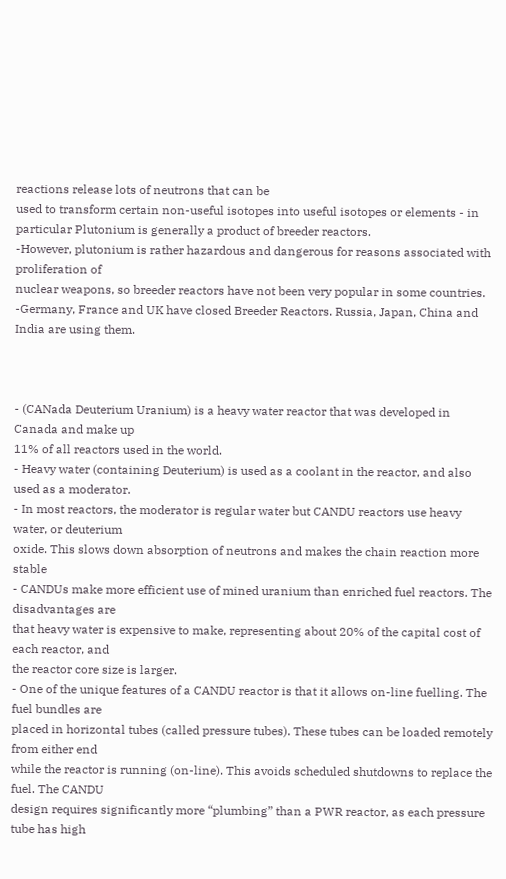reactions release lots of neutrons that can be
used to transform certain non-useful isotopes into useful isotopes or elements - in particular Plutonium is generally a product of breeder reactors.
-However, plutonium is rather hazardous and dangerous for reasons associated with proliferation of
nuclear weapons, so breeder reactors have not been very popular in some countries.
-Germany, France and UK have closed Breeder Reactors. Russia, Japan, China and India are using them.



- (CANada Deuterium Uranium) is a heavy water reactor that was developed in Canada and make up
11% of all reactors used in the world.
- Heavy water (containing Deuterium) is used as a coolant in the reactor, and also used as a moderator.
- In most reactors, the moderator is regular water but CANDU reactors use heavy water, or deuterium
oxide. This slows down absorption of neutrons and makes the chain reaction more stable
- CANDUs make more efficient use of mined uranium than enriched fuel reactors. The disadvantages are
that heavy water is expensive to make, representing about 20% of the capital cost of each reactor, and
the reactor core size is larger.
- One of the unique features of a CANDU reactor is that it allows on-line fuelling. The fuel bundles are
placed in horizontal tubes (called pressure tubes). These tubes can be loaded remotely from either end
while the reactor is running (on-line). This avoids scheduled shutdowns to replace the fuel. The CANDU
design requires significantly more “plumbing” than a PWR reactor, as each pressure tube has high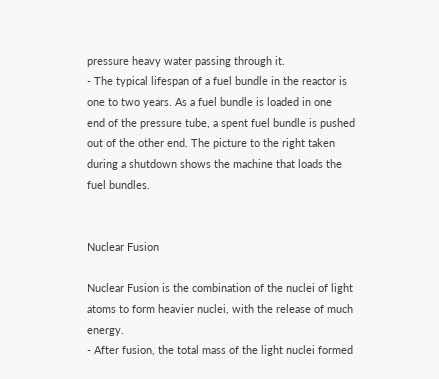pressure heavy water passing through it.
- The typical lifespan of a fuel bundle in the reactor is one to two years. As a fuel bundle is loaded in one
end of the pressure tube, a spent fuel bundle is pushed out of the other end. The picture to the right taken
during a shutdown shows the machine that loads the fuel bundles.


Nuclear Fusion

Nuclear Fusion is the combination of the nuclei of light atoms to form heavier nuclei, with the release of much energy.
- After fusion, the total mass of the light nuclei formed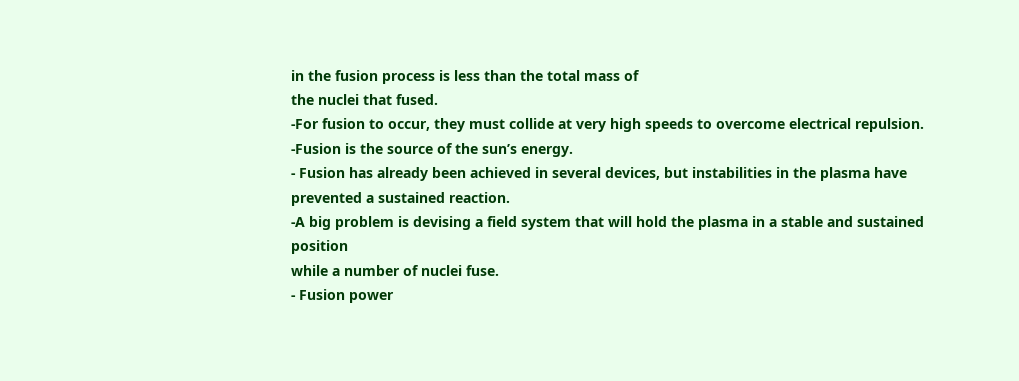in the fusion process is less than the total mass of
the nuclei that fused.
-For fusion to occur, they must collide at very high speeds to overcome electrical repulsion.
-Fusion is the source of the sun’s energy.
- Fusion has already been achieved in several devices, but instabilities in the plasma have prevented a sustained reaction.
-A big problem is devising a field system that will hold the plasma in a stable and sustained position
while a number of nuclei fuse.
- Fusion power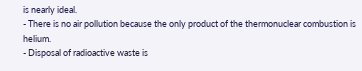is nearly ideal.
- There is no air pollution because the only product of the thermonuclear combustion is helium.
- Disposal of radioactive waste is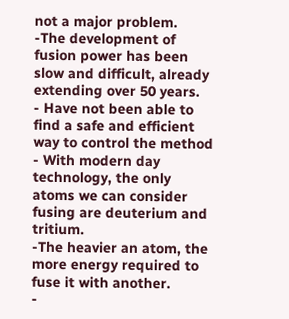not a major problem.
-The development of fusion power has been slow and difficult, already extending over 50 years.
- Have not been able to find a safe and efficient way to control the method
- With modern day technology, the only atoms we can consider fusing are deuterium and tritium.
-The heavier an atom, the more energy required to fuse it with another.
-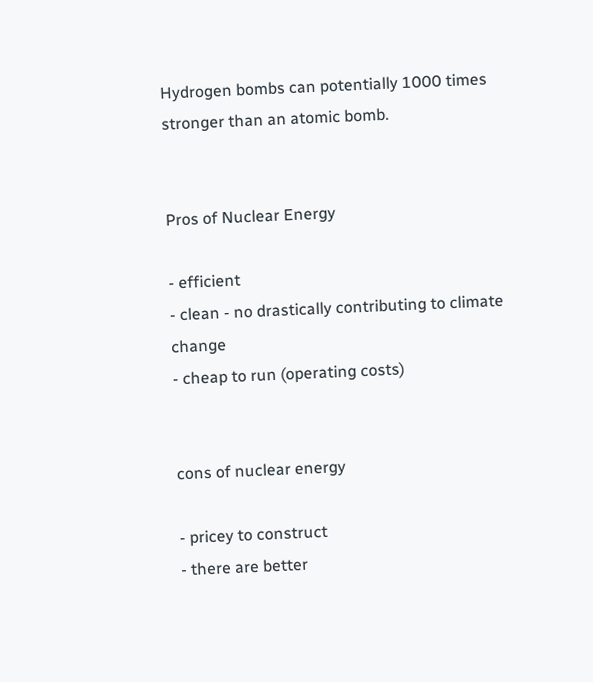Hydrogen bombs can potentially 1000 times stronger than an atomic bomb.


Pros of Nuclear Energy

- efficient
- clean - no drastically contributing to climate change
- cheap to run (operating costs)


cons of nuclear energy

- pricey to construct
- there are better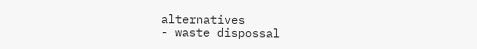alternatives
- waste dispossal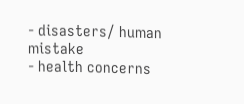- disasters/ human mistake
- health concerns